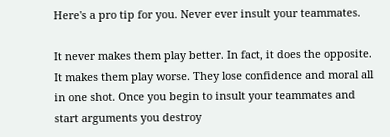Here's a pro tip for you. Never ever insult your teammates.

It never makes them play better. In fact, it does the opposite. It makes them play worse. They lose confidence and moral all in one shot. Once you begin to insult your teammates and start arguments you destroy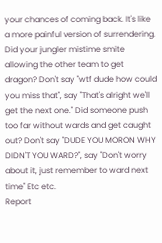your chances of coming back. It's like a more painful version of surrendering. Did your jungler mistime smite allowing the other team to get dragon? Don't say "wtf dude how could you miss that", say "That's alright we'll get the next one." Did someone push too far without wards and get caught out? Don't say "DUDE YOU MORON WHY DIDN'T YOU WARD?", say "Don't worry about it, just remember to ward next time" Etc etc.
Report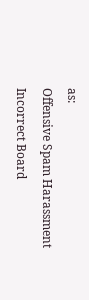as:
Offensive Spam Harassment Incorrect Board